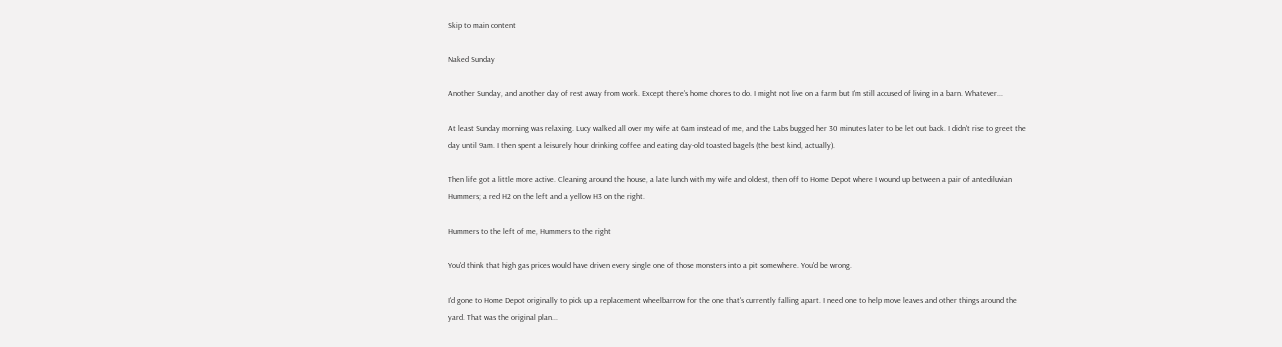Skip to main content

Naked Sunday

Another Sunday, and another day of rest away from work. Except there's home chores to do. I might not live on a farm but I'm still accused of living in a barn. Whatever...

At least Sunday morning was relaxing. Lucy walked all over my wife at 6am instead of me, and the Labs bugged her 30 minutes later to be let out back. I didn't rise to greet the day until 9am. I then spent a leisurely hour drinking coffee and eating day-old toasted bagels (the best kind, actually).

Then life got a little more active. Cleaning around the house, a late lunch with my wife and oldest, then off to Home Depot where I wound up between a pair of antediluvian Hummers; a red H2 on the left and a yellow H3 on the right.

Hummers to the left of me, Hummers to the right

You'd think that high gas prices would have driven every single one of those monsters into a pit somewhere. You'd be wrong.

I'd gone to Home Depot originally to pick up a replacement wheelbarrow for the one that's currently falling apart. I need one to help move leaves and other things around the yard. That was the original plan...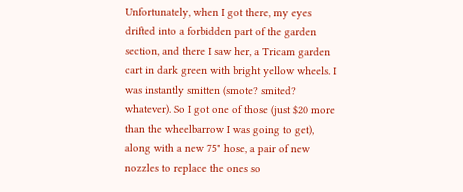Unfortunately, when I got there, my eyes drifted into a forbidden part of the garden section, and there I saw her, a Tricam garden cart in dark green with bright yellow wheels. I was instantly smitten (smote? smited? whatever). So I got one of those (just $20 more than the wheelbarrow I was going to get), along with a new 75" hose, a pair of new nozzles to replace the ones so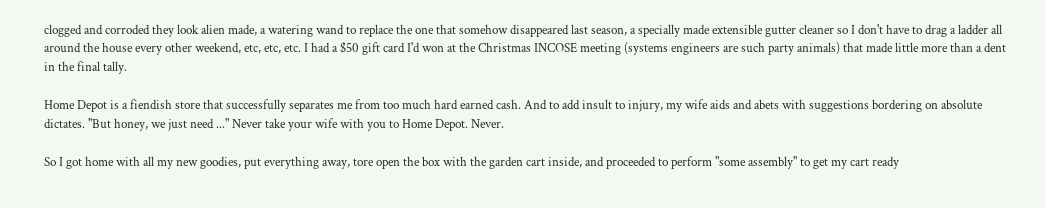clogged and corroded they look alien made, a watering wand to replace the one that somehow disappeared last season, a specially made extensible gutter cleaner so I don't have to drag a ladder all around the house every other weekend, etc, etc, etc. I had a $50 gift card I'd won at the Christmas INCOSE meeting (systems engineers are such party animals) that made little more than a dent in the final tally.

Home Depot is a fiendish store that successfully separates me from too much hard earned cash. And to add insult to injury, my wife aids and abets with suggestions bordering on absolute dictates. "But honey, we just need ..." Never take your wife with you to Home Depot. Never.

So I got home with all my new goodies, put everything away, tore open the box with the garden cart inside, and proceeded to perform "some assembly" to get my cart ready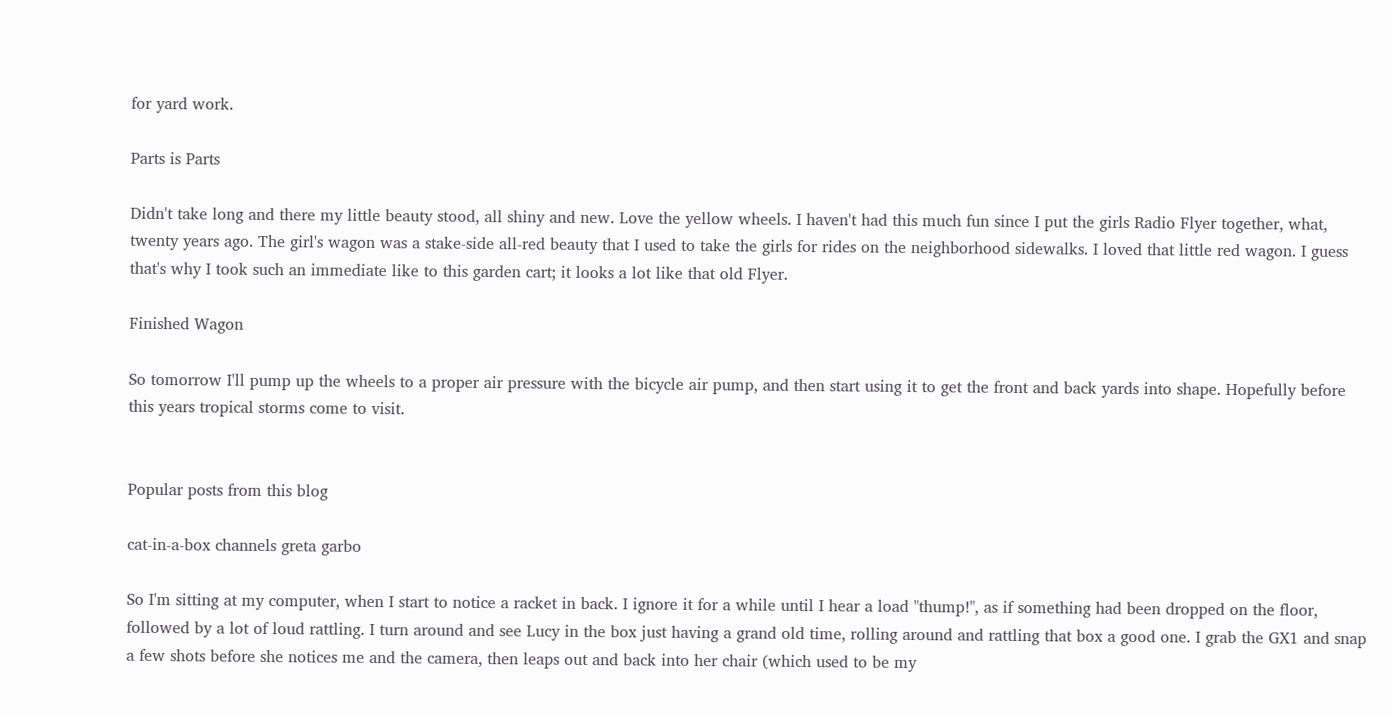for yard work.

Parts is Parts

Didn't take long and there my little beauty stood, all shiny and new. Love the yellow wheels. I haven't had this much fun since I put the girls Radio Flyer together, what, twenty years ago. The girl's wagon was a stake-side all-red beauty that I used to take the girls for rides on the neighborhood sidewalks. I loved that little red wagon. I guess that's why I took such an immediate like to this garden cart; it looks a lot like that old Flyer.

Finished Wagon

So tomorrow I'll pump up the wheels to a proper air pressure with the bicycle air pump, and then start using it to get the front and back yards into shape. Hopefully before this years tropical storms come to visit.


Popular posts from this blog

cat-in-a-box channels greta garbo

So I'm sitting at my computer, when I start to notice a racket in back. I ignore it for a while until I hear a load "thump!", as if something had been dropped on the floor, followed by a lot of loud rattling. I turn around and see Lucy in the box just having a grand old time, rolling around and rattling that box a good one. I grab the GX1 and snap a few shots before she notices me and the camera, then leaps out and back into her chair (which used to be my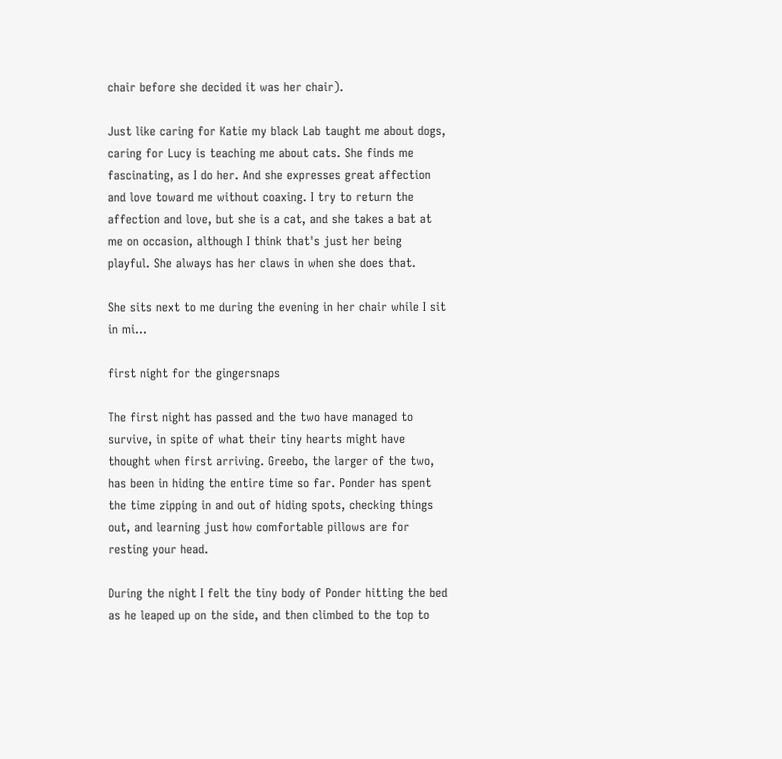chair before she decided it was her chair).

Just like caring for Katie my black Lab taught me about dogs, caring for Lucy is teaching me about cats. She finds me fascinating, as I do her. And she expresses great affection and love toward me without coaxing. I try to return the affection and love, but she is a cat, and she takes a bat at me on occasion, although I think that's just her being playful. She always has her claws in when she does that.

She sits next to me during the evening in her chair while I sit in mi…

first night for the gingersnaps

The first night has passed and the two have managed to survive, in spite of what their tiny hearts might have thought when first arriving. Greebo, the larger of the two, has been in hiding the entire time so far. Ponder has spent the time zipping in and out of hiding spots, checking things out, and learning just how comfortable pillows are for resting your head.

During the night I felt the tiny body of Ponder hitting the bed as he leaped up on the side, and then climbed to the top to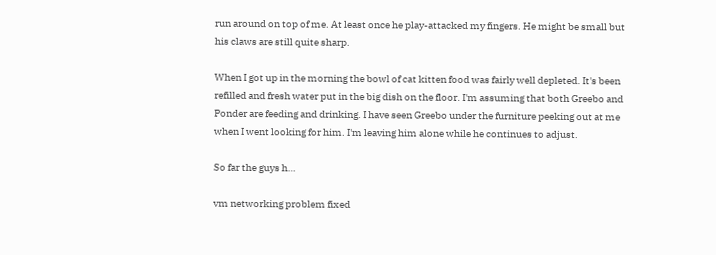run around on top of me. At least once he play-attacked my fingers. He might be small but his claws are still quite sharp.

When I got up in the morning the bowl of cat kitten food was fairly well depleted. It's been refilled and fresh water put in the big dish on the floor. I'm assuming that both Greebo and Ponder are feeding and drinking. I have seen Greebo under the furniture peeking out at me when I went looking for him. I'm leaving him alone while he continues to adjust.

So far the guys h…

vm networking problem fixed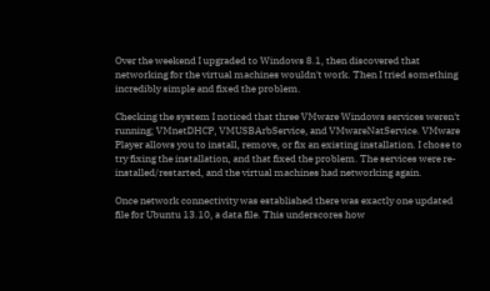Over the weekend I upgraded to Windows 8.1, then discovered that networking for the virtual machines wouldn't work. Then I tried something incredibly simple and fixed the problem.

Checking the system I noticed that three VMware Windows services weren't running; VMnetDHCP, VMUSBArbService, and VMwareNatService. VMware Player allows you to install, remove, or fix an existing installation. I chose to try fixing the installation, and that fixed the problem. The services were re-installed/restarted, and the virtual machines had networking again.

Once network connectivity was established there was exactly one updated file for Ubuntu 13.10, a data file. This underscores how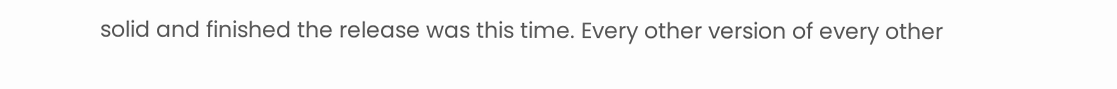solid and finished the release was this time. Every other version of every other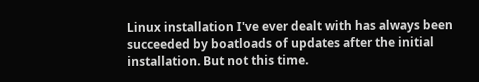Linux installation I've ever dealt with has always been succeeded by boatloads of updates after the initial installation. But not this time.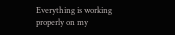Everything is working properly on my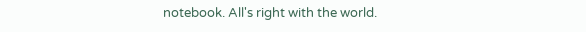notebook. All's right with the world.